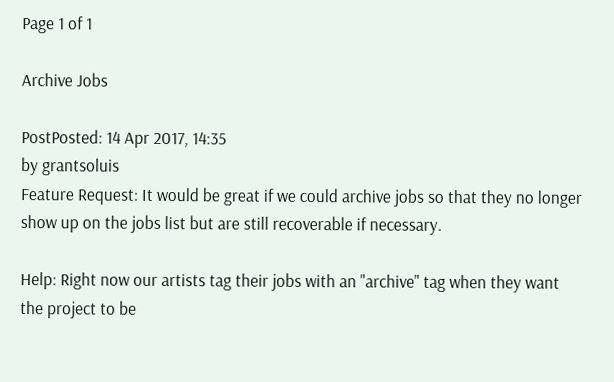Page 1 of 1

Archive Jobs

PostPosted: 14 Apr 2017, 14:35
by grantsoluis
Feature Request: It would be great if we could archive jobs so that they no longer show up on the jobs list but are still recoverable if necessary.

Help: Right now our artists tag their jobs with an "archive" tag when they want the project to be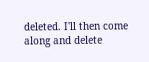deleted. I'll then come along and delete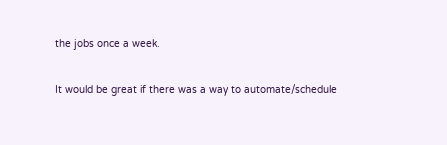the jobs once a week.

It would be great if there was a way to automate/schedule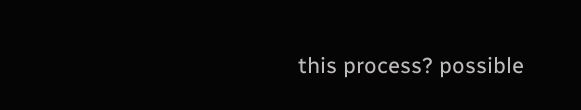this process? possible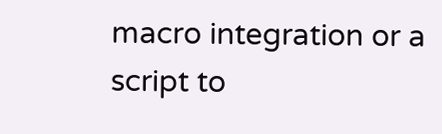macro integration or a script to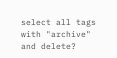select all tags with "archive" and delete?